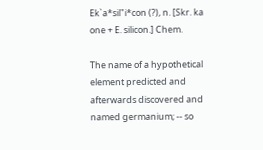Ek`a*sil"i*con (?), n. [Skr. ka one + E. silicon.] Chem.

The name of a hypothetical element predicted and afterwards discovered and named germanium; -- so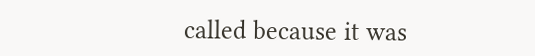called because it was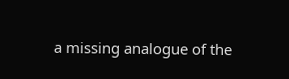a missing analogue of the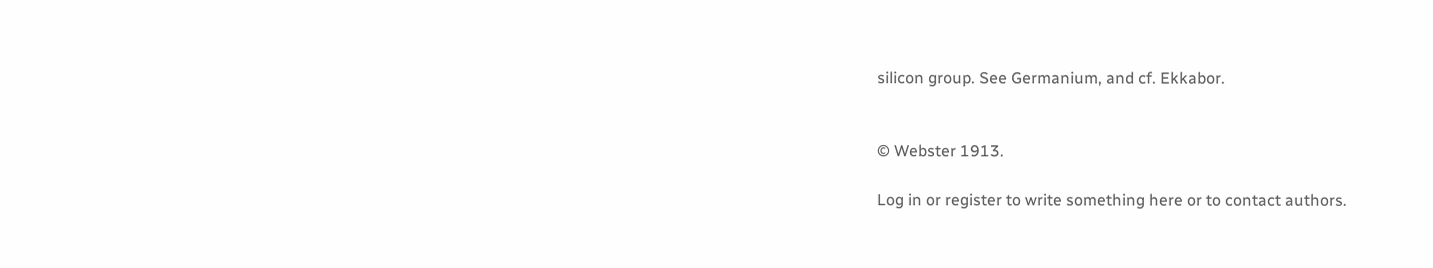silicon group. See Germanium, and cf. Ekkabor.


© Webster 1913.

Log in or register to write something here or to contact authors.